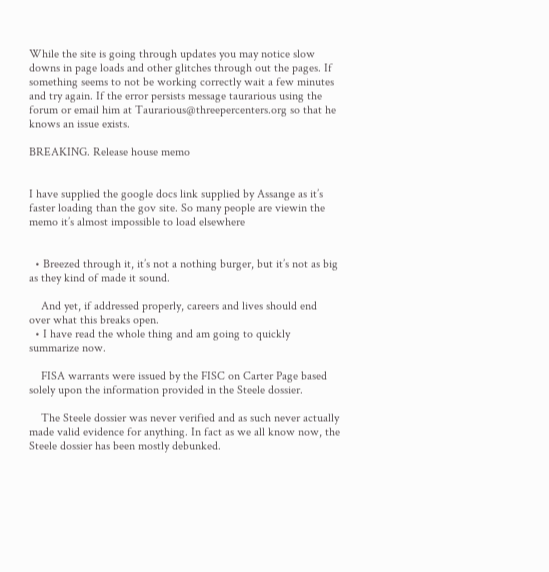While the site is going through updates you may notice slow downs in page loads and other glitches through out the pages. If something seems to not be working correctly wait a few minutes and try again. If the error persists message taurarious using the forum or email him at Taurarious@threepercenters.org so that he knows an issue exists.

BREAKING. Release house memo


I have supplied the google docs link supplied by Assange as it’s faster loading than the gov site. So many people are viewin the memo it’s almost impossible to load elsewhere


  • Breezed through it, it’s not a nothing burger, but it’s not as big as they kind of made it sound.

    And yet, if addressed properly, careers and lives should end over what this breaks open.
  • I have read the whole thing and am going to quickly summarize now.

    FISA warrants were issued by the FISC on Carter Page based solely upon the information provided in the Steele dossier.

    The Steele dossier was never verified and as such never actually made valid evidence for anything. In fact as we all know now, the Steele dossier has been mostly debunked.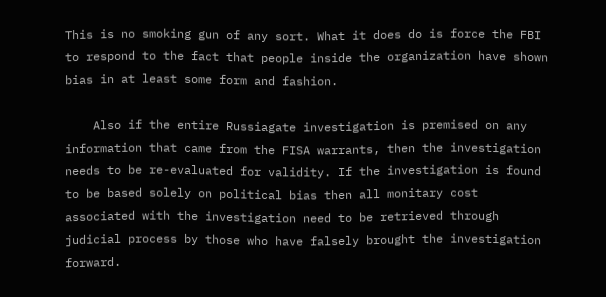This is no smoking gun of any sort. What it does do is force the FBI to respond to the fact that people inside the organization have shown bias in at least some form and fashion.

    Also if the entire Russiagate investigation is premised on any information that came from the FISA warrants, then the investigation needs to be re-evaluated for validity. If the investigation is found to be based solely on political bias then all monitary cost associated with the investigation need to be retrieved through judicial process by those who have falsely brought the investigation forward.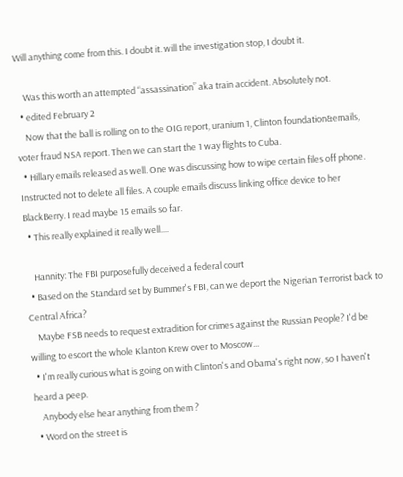Will anything come from this. I doubt it. will the investigation stop, I doubt it.

    Was this worth an attempted “assassination” aka train accident. Absolutely not.
  • edited February 2
    Now that the ball is rolling on to the OIG report, uranium 1, Clinton foundation&emails, voter fraud NSA report. Then we can start the 1 way flights to Cuba.
  • Hillary emails released as well. One was discussing how to wipe certain files off phone. Instructed not to delete all files. A couple emails discuss linking office device to her BlackBerry. I read maybe 15 emails so far.
  • This really explained it really well....

    Hannity: The FBI purposefully deceived a federal court
  • Based on the Standard set by Bummer's FBI, can we deport the Nigerian Terrorist back to Central Africa?
    Maybe FSB needs to request extradition for crimes against the Russian People? I'd be willing to escort the whole Klanton Krew over to Moscow...
  • I'm really curious what is going on with Clinton's and Obama's right now, so I haven't heard a peep.
    Anybody else hear anything from them ?
  • Word on the street is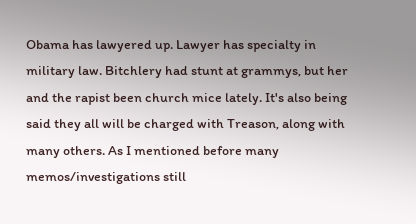Obama has lawyered up. Lawyer has specialty in military law. Bitchlery had stunt at grammys, but her and the rapist been church mice lately. It's also being said they all will be charged with Treason, along with many others. As I mentioned before many memos/investigations still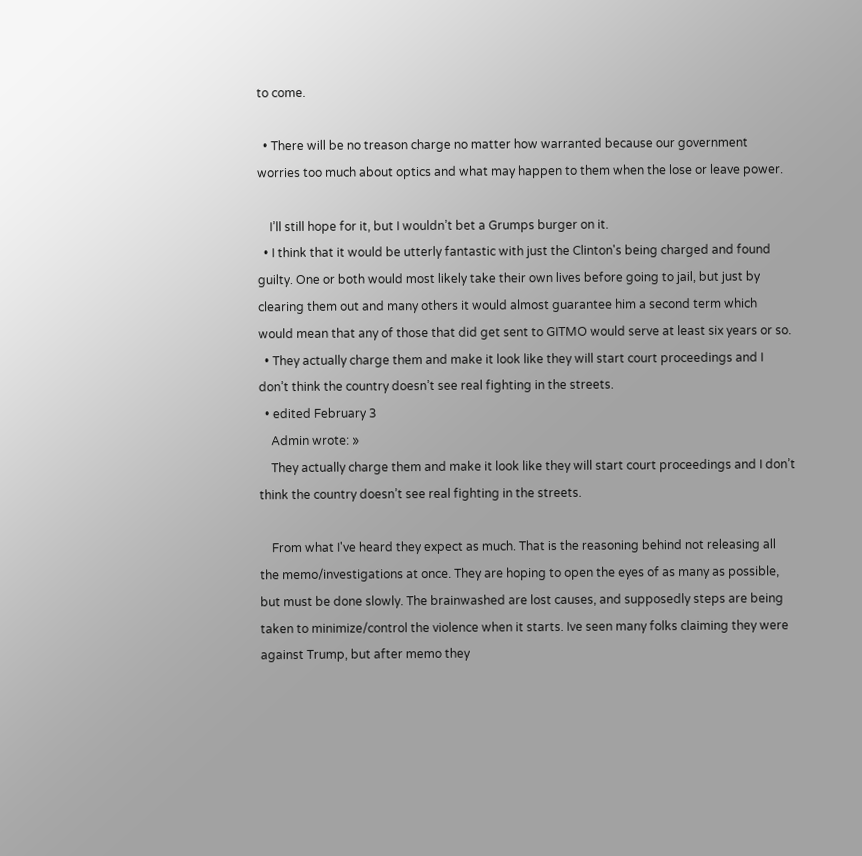to come.

  • There will be no treason charge no matter how warranted because our government worries too much about optics and what may happen to them when the lose or leave power.

    I’ll still hope for it, but I wouldn’t bet a Grumps burger on it.
  • I think that it would be utterly fantastic with just the Clinton's being charged and found guilty. One or both would most likely take their own lives before going to jail, but just by clearing them out and many others it would almost guarantee him a second term which would mean that any of those that did get sent to GITMO would serve at least six years or so.
  • They actually charge them and make it look like they will start court proceedings and I don’t think the country doesn’t see real fighting in the streets.
  • edited February 3
    Admin wrote: »
    They actually charge them and make it look like they will start court proceedings and I don’t think the country doesn’t see real fighting in the streets.

    From what I've heard they expect as much. That is the reasoning behind not releasing all the memo/investigations at once. They are hoping to open the eyes of as many as possible, but must be done slowly. The brainwashed are lost causes, and supposedly steps are being taken to minimize/control the violence when it starts. Ive seen many folks claiming they were against Trump, but after memo they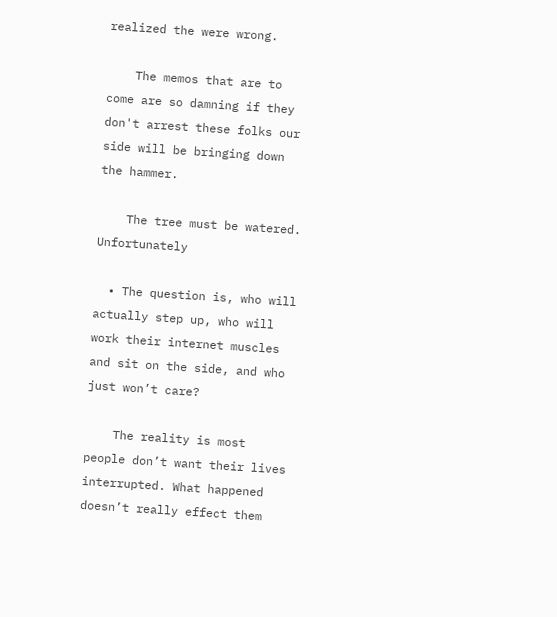realized the were wrong.

    The memos that are to come are so damning if they don't arrest these folks our side will be bringing down the hammer.

    The tree must be watered. Unfortunately

  • The question is, who will actually step up, who will work their internet muscles and sit on the side, and who just won’t care?

    The reality is most people don’t want their lives interrupted. What happened doesn’t really effect them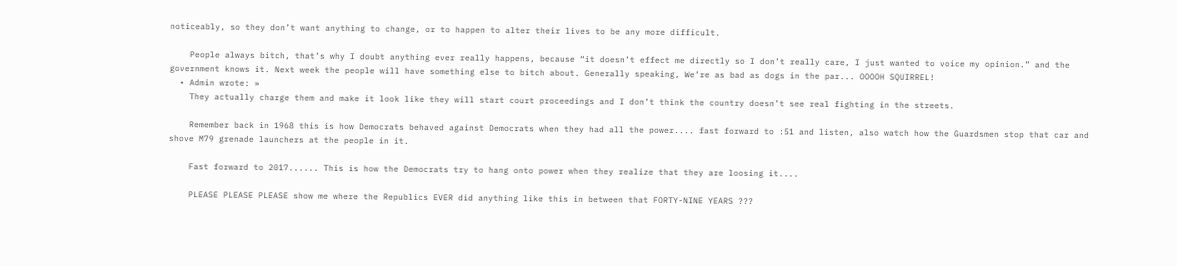noticeably, so they don’t want anything to change, or to happen to alter their lives to be any more difficult.

    People always bitch, that’s why I doubt anything ever really happens, because “it doesn’t effect me directly so I don’t really care, I just wanted to voice my opinion.” and the government knows it. Next week the people will have something else to bitch about. Generally speaking, We’re as bad as dogs in the par... OOOOH SQUIRREL!
  • Admin wrote: »
    They actually charge them and make it look like they will start court proceedings and I don’t think the country doesn’t see real fighting in the streets.

    Remember back in 1968 this is how Democrats behaved against Democrats when they had all the power.... fast forward to :51 and listen, also watch how the Guardsmen stop that car and shove M79 grenade launchers at the people in it.

    Fast forward to 2017...... This is how the Democrats try to hang onto power when they realize that they are loosing it....

    PLEASE PLEASE PLEASE show me where the Republics EVER did anything like this in between that FORTY-NINE YEARS ???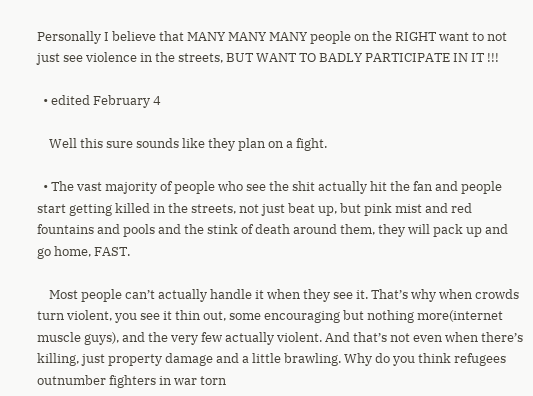Personally I believe that MANY MANY MANY people on the RIGHT want to not just see violence in the streets, BUT WANT TO BADLY PARTICIPATE IN IT !!!

  • edited February 4

    Well this sure sounds like they plan on a fight.

  • The vast majority of people who see the shit actually hit the fan and people start getting killed in the streets, not just beat up, but pink mist and red fountains and pools and the stink of death around them, they will pack up and go home, FAST.

    Most people can’t actually handle it when they see it. That’s why when crowds turn violent, you see it thin out, some encouraging but nothing more(internet muscle guys), and the very few actually violent. And that’s not even when there’s killing, just property damage and a little brawling. Why do you think refugees outnumber fighters in war torn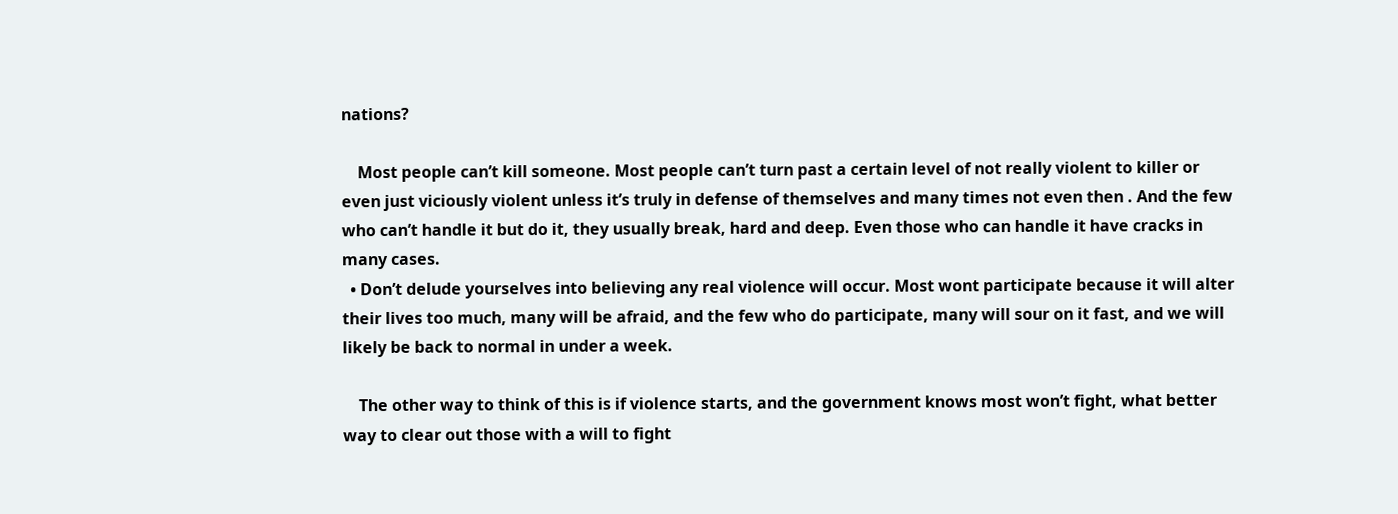nations?

    Most people can’t kill someone. Most people can’t turn past a certain level of not really violent to killer or even just viciously violent unless it’s truly in defense of themselves and many times not even then . And the few who can’t handle it but do it, they usually break, hard and deep. Even those who can handle it have cracks in many cases.
  • Don’t delude yourselves into believing any real violence will occur. Most wont participate because it will alter their lives too much, many will be afraid, and the few who do participate, many will sour on it fast, and we will likely be back to normal in under a week.

    The other way to think of this is if violence starts, and the government knows most won’t fight, what better way to clear out those with a will to fight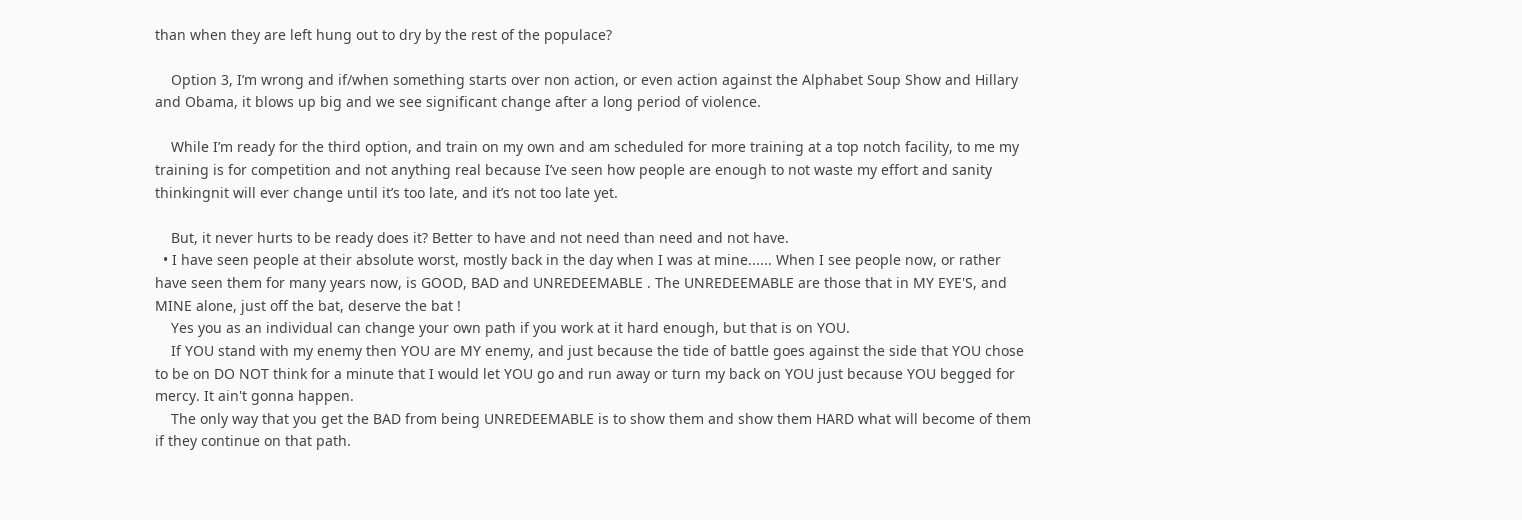than when they are left hung out to dry by the rest of the populace?

    Option 3, I’m wrong and if/when something starts over non action, or even action against the Alphabet Soup Show and Hillary and Obama, it blows up big and we see significant change after a long period of violence.

    While I’m ready for the third option, and train on my own and am scheduled for more training at a top notch facility, to me my training is for competition and not anything real because I’ve seen how people are enough to not waste my effort and sanity thinkingnit will ever change until it’s too late, and it’s not too late yet.

    But, it never hurts to be ready does it? Better to have and not need than need and not have.
  • I have seen people at their absolute worst, mostly back in the day when I was at mine...... When I see people now, or rather have seen them for many years now, is GOOD, BAD and UNREDEEMABLE . The UNREDEEMABLE are those that in MY EYE'S, and MINE alone, just off the bat, deserve the bat !
    Yes you as an individual can change your own path if you work at it hard enough, but that is on YOU.
    If YOU stand with my enemy then YOU are MY enemy, and just because the tide of battle goes against the side that YOU chose to be on DO NOT think for a minute that I would let YOU go and run away or turn my back on YOU just because YOU begged for mercy. It ain't gonna happen.
    The only way that you get the BAD from being UNREDEEMABLE is to show them and show them HARD what will become of them if they continue on that path.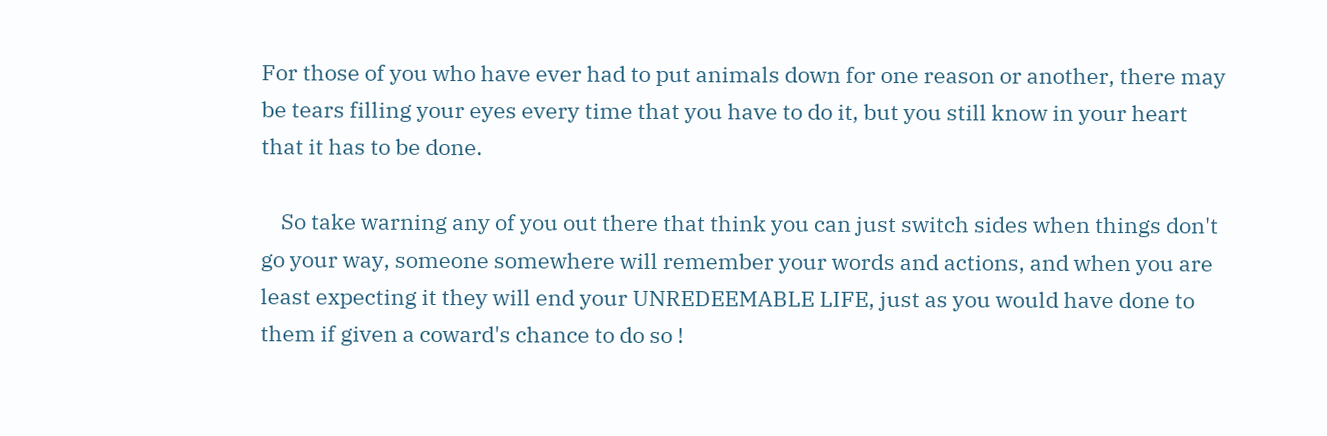For those of you who have ever had to put animals down for one reason or another, there may be tears filling your eyes every time that you have to do it, but you still know in your heart that it has to be done.

    So take warning any of you out there that think you can just switch sides when things don't go your way, someone somewhere will remember your words and actions, and when you are least expecting it they will end your UNREDEEMABLE LIFE, just as you would have done to them if given a coward's chance to do so !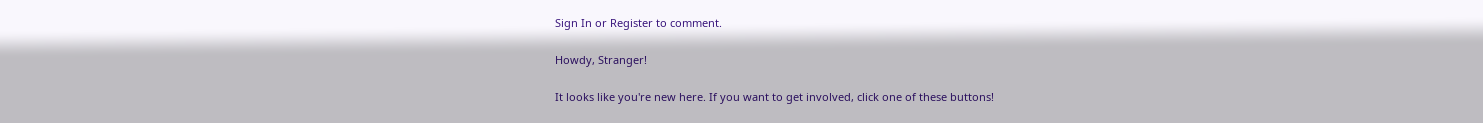Sign In or Register to comment.

Howdy, Stranger!

It looks like you're new here. If you want to get involved, click one of these buttons!